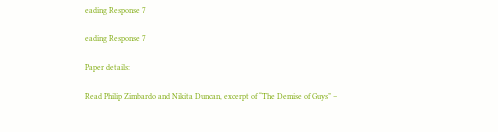eading Response 7

eading Response 7

Paper details:

Read Philip Zimbardo and Nikita Duncan, excerpt of “The Demise of Guys” –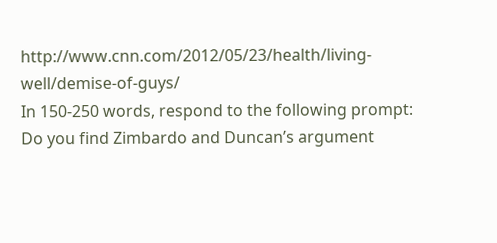http://www.cnn.com/2012/05/23/health/living-well/demise-of-guys/
In 150-250 words, respond to the following prompt: Do you find Zimbardo and Duncan’s argument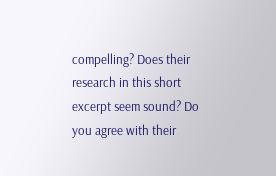compelling? Does their research in this short excerpt seem sound? Do you agree with their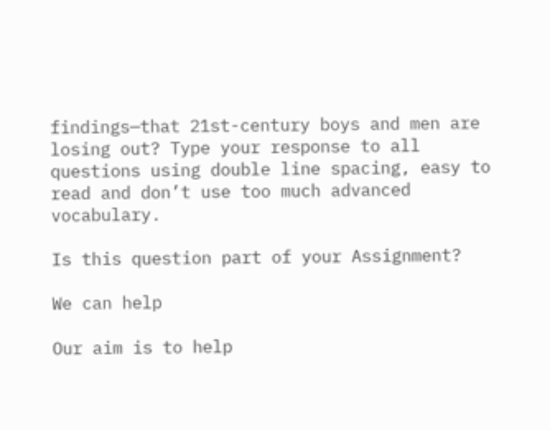findings—that 21st-century boys and men are losing out? Type your response to all questions using double line spacing, easy to read and don’t use too much advanced vocabulary.

Is this question part of your Assignment?

We can help

Our aim is to help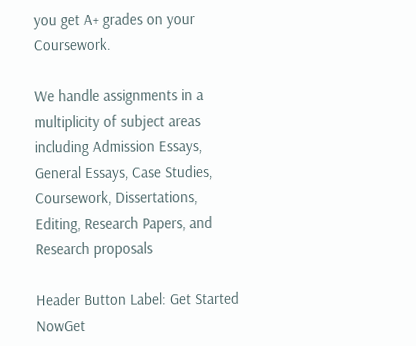you get A+ grades on your Coursework.

We handle assignments in a multiplicity of subject areas including Admission Essays, General Essays, Case Studies, Coursework, Dissertations, Editing, Research Papers, and Research proposals

Header Button Label: Get Started NowGet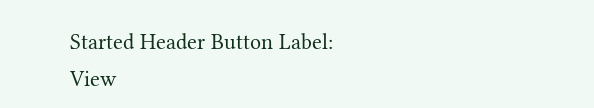Started Header Button Label: View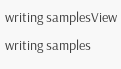writing samplesView writing samples